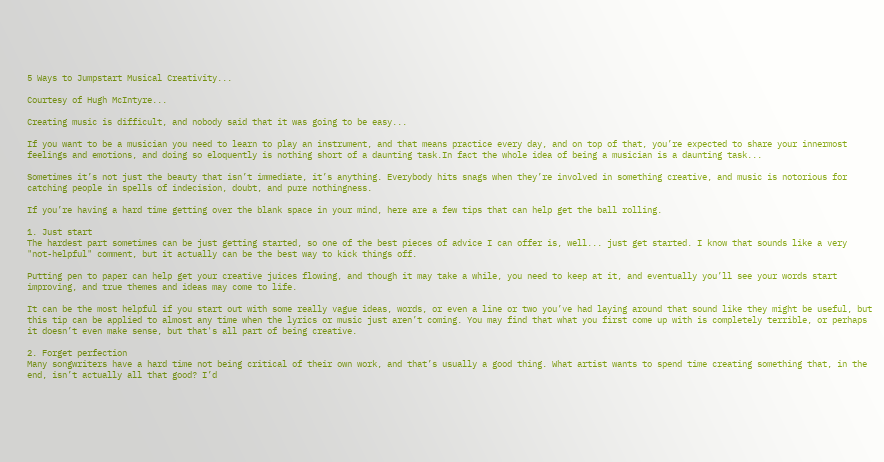5 Ways to Jumpstart Musical Creativity...

Courtesy of Hugh McIntyre...

Creating music is difficult, and nobody said that it was going to be easy...

If you want to be a musician you need to learn to play an instrument, and that means practice every day, and on top of that, you’re expected to share your innermost feelings and emotions, and doing so eloquently is nothing short of a daunting task.In fact the whole idea of being a musician is a daunting task...

Sometimes it’s not just the beauty that isn’t immediate, it’s anything. Everybody hits snags when they’re involved in something creative, and music is notorious for catching people in spells of indecision, doubt, and pure nothingness.

If you’re having a hard time getting over the blank space in your mind, here are a few tips that can help get the ball rolling.

1. Just start
The hardest part sometimes can be just getting started, so one of the best pieces of advice I can offer is, well... just get started. I know that sounds like a very "not-helpful" comment, but it actually can be the best way to kick things off.

Putting pen to paper can help get your creative juices flowing, and though it may take a while, you need to keep at it, and eventually you’ll see your words start improving, and true themes and ideas may come to life.

It can be the most helpful if you start out with some really vague ideas, words, or even a line or two you’ve had laying around that sound like they might be useful, but this tip can be applied to almost any time when the lyrics or music just aren’t coming. You may find that what you first come up with is completely terrible, or perhaps it doesn’t even make sense, but that's all part of being creative.

2. Forget perfection
Many songwriters have a hard time not being critical of their own work, and that’s usually a good thing. What artist wants to spend time creating something that, in the end, isn’t actually all that good? I’d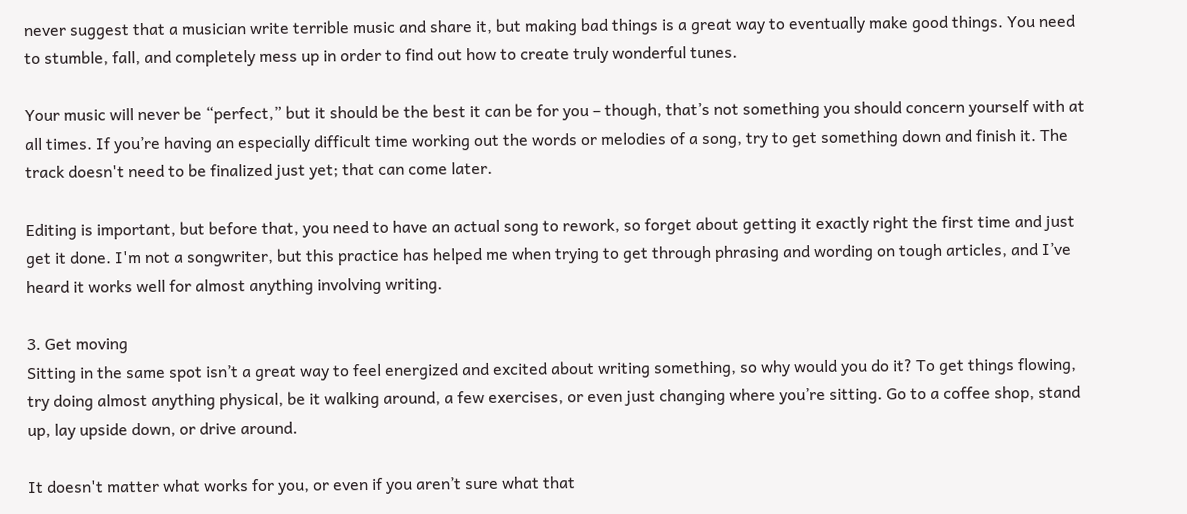never suggest that a musician write terrible music and share it, but making bad things is a great way to eventually make good things. You need to stumble, fall, and completely mess up in order to find out how to create truly wonderful tunes.

Your music will never be “perfect,” but it should be the best it can be for you – though, that’s not something you should concern yourself with at all times. If you’re having an especially difficult time working out the words or melodies of a song, try to get something down and finish it. The track doesn't need to be finalized just yet; that can come later.

Editing is important, but before that, you need to have an actual song to rework, so forget about getting it exactly right the first time and just get it done. I'm not a songwriter, but this practice has helped me when trying to get through phrasing and wording on tough articles, and I’ve heard it works well for almost anything involving writing.

3. Get moving
Sitting in the same spot isn’t a great way to feel energized and excited about writing something, so why would you do it? To get things flowing, try doing almost anything physical, be it walking around, a few exercises, or even just changing where you’re sitting. Go to a coffee shop, stand up, lay upside down, or drive around.

It doesn't matter what works for you, or even if you aren’t sure what that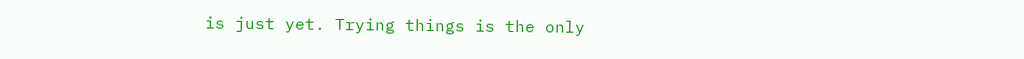is just yet. Trying things is the only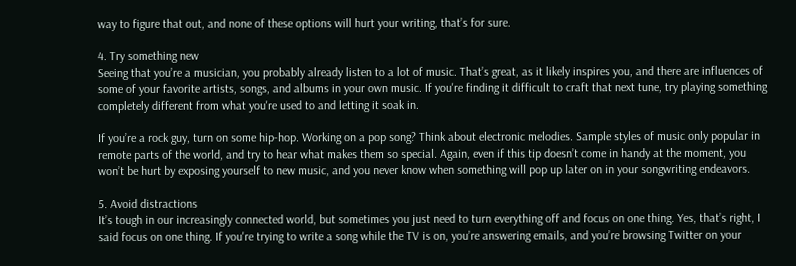way to figure that out, and none of these options will hurt your writing, that’s for sure.

4. Try something new
Seeing that you’re a musician, you probably already listen to a lot of music. That’s great, as it likely inspires you, and there are influences of some of your favorite artists, songs, and albums in your own music. If you're finding it difficult to craft that next tune, try playing something completely different from what you're used to and letting it soak in.

If you’re a rock guy, turn on some hip-hop. Working on a pop song? Think about electronic melodies. Sample styles of music only popular in remote parts of the world, and try to hear what makes them so special. Again, even if this tip doesn’t come in handy at the moment, you won’t be hurt by exposing yourself to new music, and you never know when something will pop up later on in your songwriting endeavors.

5. Avoid distractions
It’s tough in our increasingly connected world, but sometimes you just need to turn everything off and focus on one thing. Yes, that’s right, I said focus on one thing. If you're trying to write a song while the TV is on, you’re answering emails, and you’re browsing Twitter on your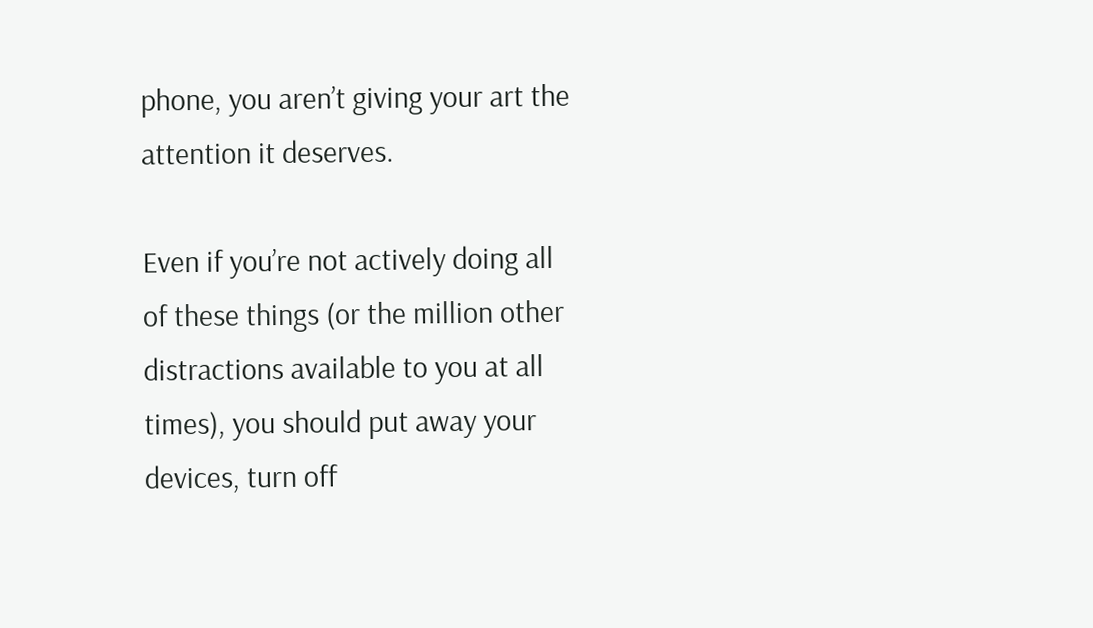phone, you aren’t giving your art the attention it deserves.

Even if you’re not actively doing all of these things (or the million other distractions available to you at all times), you should put away your devices, turn off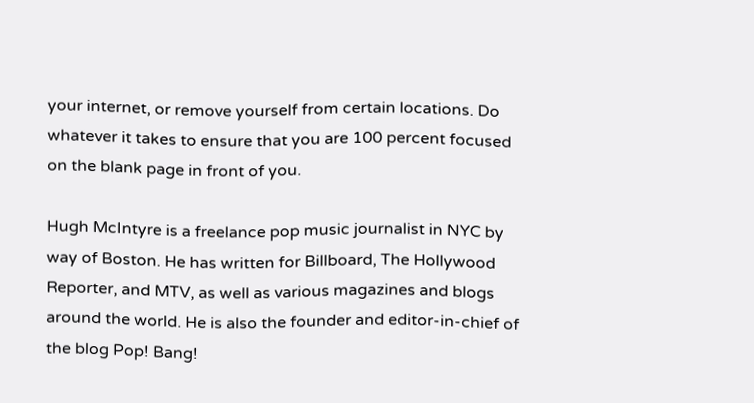your internet, or remove yourself from certain locations. Do whatever it takes to ensure that you are 100 percent focused on the blank page in front of you.

Hugh McIntyre is a freelance pop music journalist in NYC by way of Boston. He has written for Billboard, The Hollywood Reporter, and MTV, as well as various magazines and blogs around the world. He is also the founder and editor-in-chief of the blog Pop! Bang!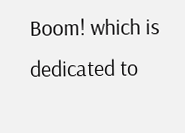Boom! which is dedicated to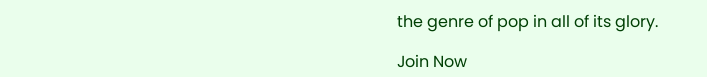the genre of pop in all of its glory.

Join Now